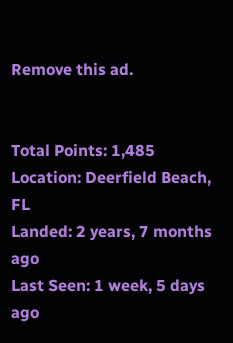Remove this ad.


Total Points: 1,485
Location: Deerfield Beach, FL
Landed: 2 years, 7 months ago
Last Seen: 1 week, 5 days ago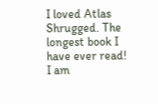I loved Atlas Shrugged. The longest book I have ever read! I am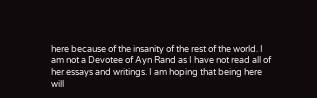here because of the insanity of the rest of the world. I am not a Devotee of Ayn Rand as I have not read all of her essays and writings. I am hoping that being here will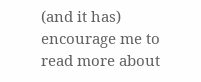(and it has) encourage me to read more about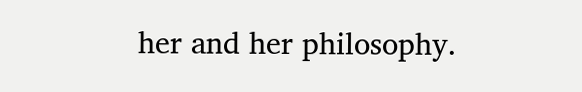her and her philosophy.